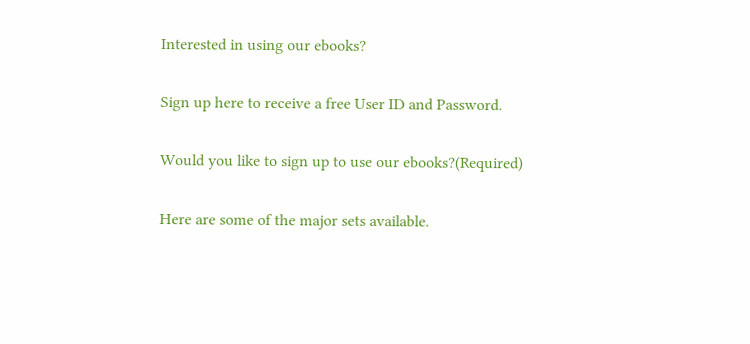Interested in using our ebooks?

Sign up here to receive a free User ID and Password.

Would you like to sign up to use our ebooks?(Required)

Here are some of the major sets available.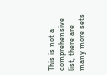This is not a comprehensive list, there are many more sets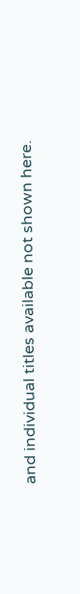and individual titles available not shown here.